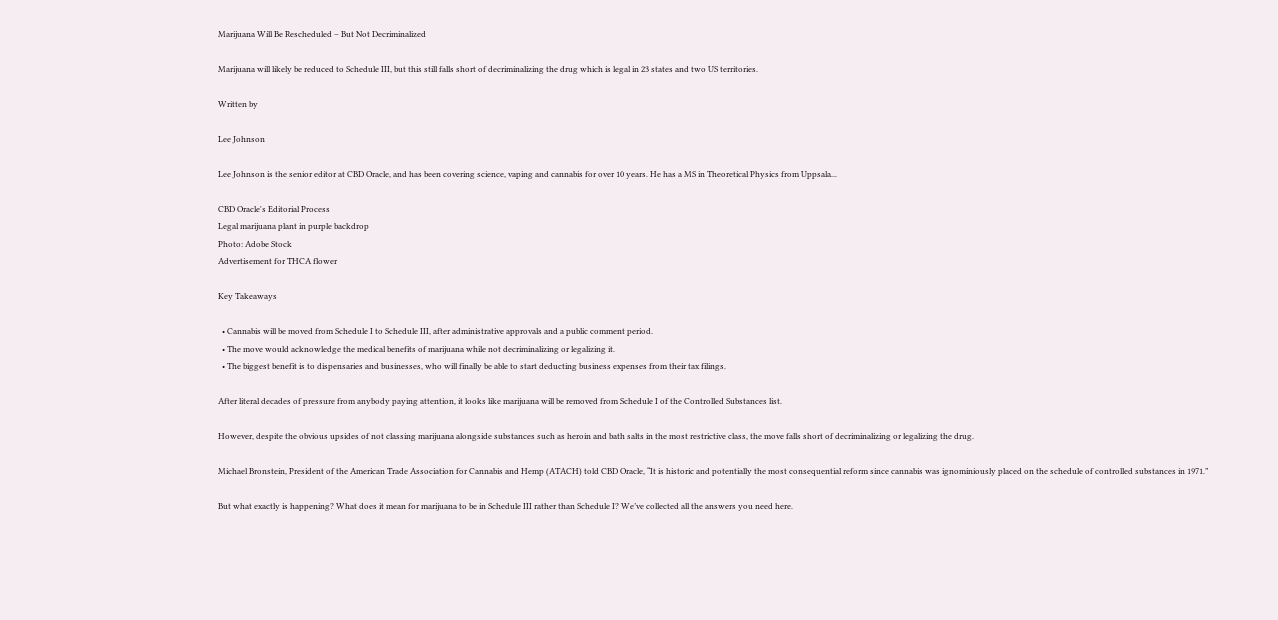Marijuana Will Be Rescheduled – But Not Decriminalized

Marijuana will likely be reduced to Schedule III, but this still falls short of decriminalizing the drug which is legal in 23 states and two US territories.

Written by

Lee Johnson

Lee Johnson is the senior editor at CBD Oracle, and has been covering science, vaping and cannabis for over 10 years. He has a MS in Theoretical Physics from Uppsala...

CBD Oracle's Editorial Process
Legal marijuana plant in purple backdrop
Photo: Adobe Stock
Advertisement for THCA flower

Key Takeaways

  • Cannabis will be moved from Schedule I to Schedule III, after administrative approvals and a public comment period.
  • The move would acknowledge the medical benefits of marijuana while not decriminalizing or legalizing it.
  • The biggest benefit is to dispensaries and businesses, who will finally be able to start deducting business expenses from their tax filings.

After literal decades of pressure from anybody paying attention, it looks like marijuana will be removed from Schedule I of the Controlled Substances list.

However, despite the obvious upsides of not classing marijuana alongside substances such as heroin and bath salts in the most restrictive class, the move falls short of decriminalizing or legalizing the drug.

Michael Bronstein, President of the American Trade Association for Cannabis and Hemp (ATACH) told CBD Oracle, “It is historic and potentially the most consequential reform since cannabis was ignominiously placed on the schedule of controlled substances in 1971.”

But what exactly is happening? What does it mean for marijuana to be in Schedule III rather than Schedule I? We’ve collected all the answers you need here.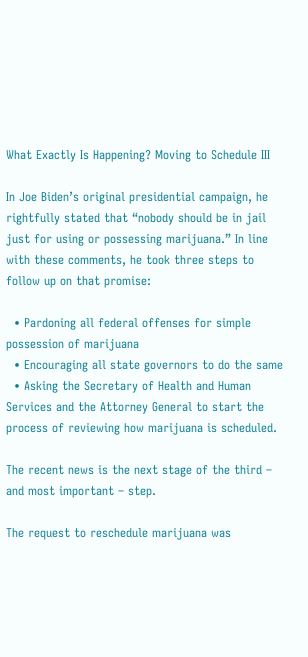What Exactly Is Happening? Moving to Schedule III

In Joe Biden’s original presidential campaign, he rightfully stated that “nobody should be in jail just for using or possessing marijuana.” In line with these comments, he took three steps to follow up on that promise:

  • Pardoning all federal offenses for simple possession of marijuana
  • Encouraging all state governors to do the same
  • Asking the Secretary of Health and Human Services and the Attorney General to start the process of reviewing how marijuana is scheduled.

The recent news is the next stage of the third – and most important – step.

The request to reschedule marijuana was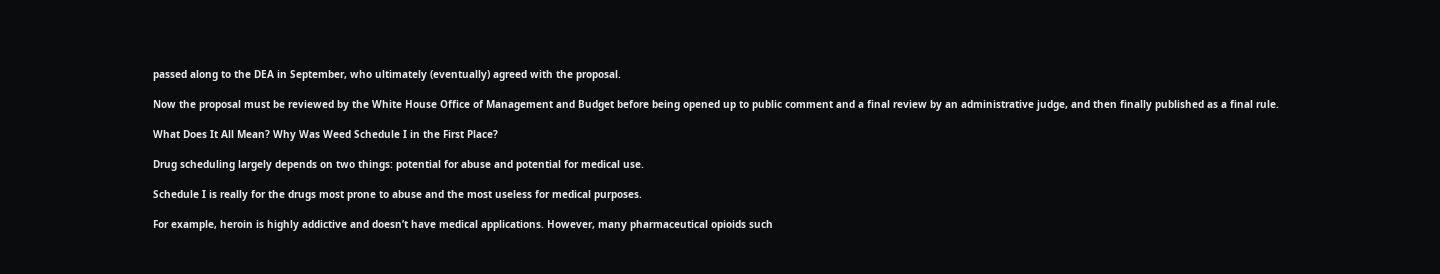passed along to the DEA in September, who ultimately (eventually) agreed with the proposal.

Now the proposal must be reviewed by the White House Office of Management and Budget before being opened up to public comment and a final review by an administrative judge, and then finally published as a final rule.

What Does It All Mean? Why Was Weed Schedule I in the First Place?

Drug scheduling largely depends on two things: potential for abuse and potential for medical use.

Schedule I is really for the drugs most prone to abuse and the most useless for medical purposes.

For example, heroin is highly addictive and doesn’t have medical applications. However, many pharmaceutical opioids such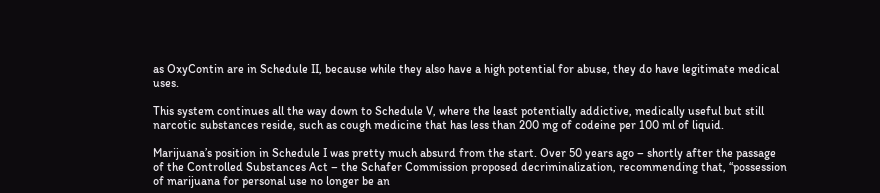as OxyContin are in Schedule II, because while they also have a high potential for abuse, they do have legitimate medical uses.

This system continues all the way down to Schedule V, where the least potentially addictive, medically useful but still narcotic substances reside, such as cough medicine that has less than 200 mg of codeine per 100 ml of liquid.

Marijuana’s position in Schedule I was pretty much absurd from the start. Over 50 years ago – shortly after the passage of the Controlled Substances Act – the Schafer Commission proposed decriminalization, recommending that, “possession of marijuana for personal use no longer be an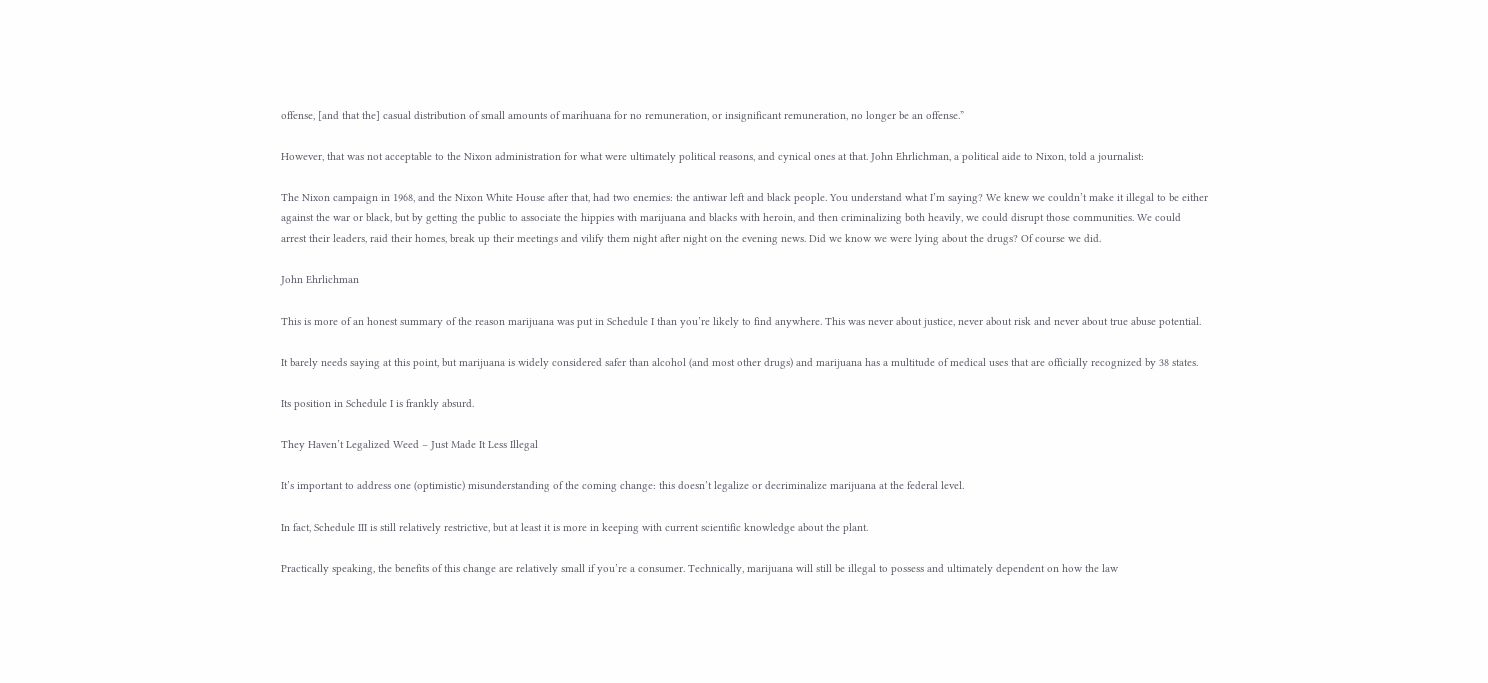offense, [and that the] casual distribution of small amounts of marihuana for no remuneration, or insignificant remuneration, no longer be an offense.”

However, that was not acceptable to the Nixon administration for what were ultimately political reasons, and cynical ones at that. John Ehrlichman, a political aide to Nixon, told a journalist:

The Nixon campaign in 1968, and the Nixon White House after that, had two enemies: the antiwar left and black people. You understand what I’m saying? We knew we couldn’t make it illegal to be either against the war or black, but by getting the public to associate the hippies with marijuana and blacks with heroin, and then criminalizing both heavily, we could disrupt those communities. We could arrest their leaders, raid their homes, break up their meetings and vilify them night after night on the evening news. Did we know we were lying about the drugs? Of course we did.

John Ehrlichman

This is more of an honest summary of the reason marijuana was put in Schedule I than you’re likely to find anywhere. This was never about justice, never about risk and never about true abuse potential.

It barely needs saying at this point, but marijuana is widely considered safer than alcohol (and most other drugs) and marijuana has a multitude of medical uses that are officially recognized by 38 states.

Its position in Schedule I is frankly absurd.

They Haven’t Legalized Weed – Just Made It Less Illegal

It’s important to address one (optimistic) misunderstanding of the coming change: this doesn’t legalize or decriminalize marijuana at the federal level.

In fact, Schedule III is still relatively restrictive, but at least it is more in keeping with current scientific knowledge about the plant.

Practically speaking, the benefits of this change are relatively small if you’re a consumer. Technically, marijuana will still be illegal to possess and ultimately dependent on how the law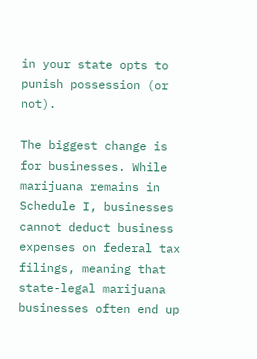in your state opts to punish possession (or not).

The biggest change is for businesses. While marijuana remains in Schedule I, businesses cannot deduct business expenses on federal tax filings, meaning that state-legal marijuana businesses often end up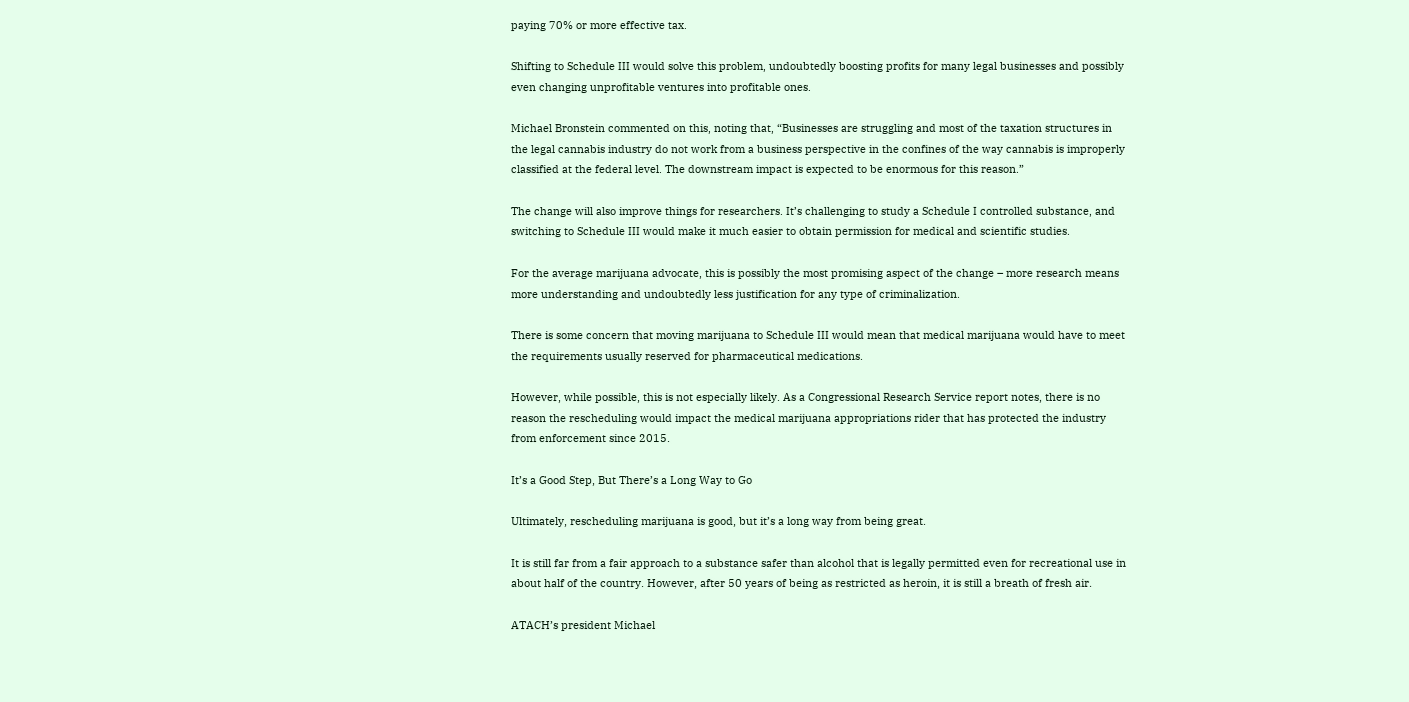paying 70% or more effective tax.

Shifting to Schedule III would solve this problem, undoubtedly boosting profits for many legal businesses and possibly even changing unprofitable ventures into profitable ones.

Michael Bronstein commented on this, noting that, “Businesses are struggling and most of the taxation structures in the legal cannabis industry do not work from a business perspective in the confines of the way cannabis is improperly classified at the federal level. The downstream impact is expected to be enormous for this reason.”

The change will also improve things for researchers. It’s challenging to study a Schedule I controlled substance, and switching to Schedule III would make it much easier to obtain permission for medical and scientific studies.

For the average marijuana advocate, this is possibly the most promising aspect of the change – more research means more understanding and undoubtedly less justification for any type of criminalization.

There is some concern that moving marijuana to Schedule III would mean that medical marijuana would have to meet the requirements usually reserved for pharmaceutical medications.

However, while possible, this is not especially likely. As a Congressional Research Service report notes, there is no reason the rescheduling would impact the medical marijuana appropriations rider that has protected the industry from enforcement since 2015.

It’s a Good Step, But There’s a Long Way to Go

Ultimately, rescheduling marijuana is good, but it’s a long way from being great.

It is still far from a fair approach to a substance safer than alcohol that is legally permitted even for recreational use in about half of the country. However, after 50 years of being as restricted as heroin, it is still a breath of fresh air.

ATACH’s president Michael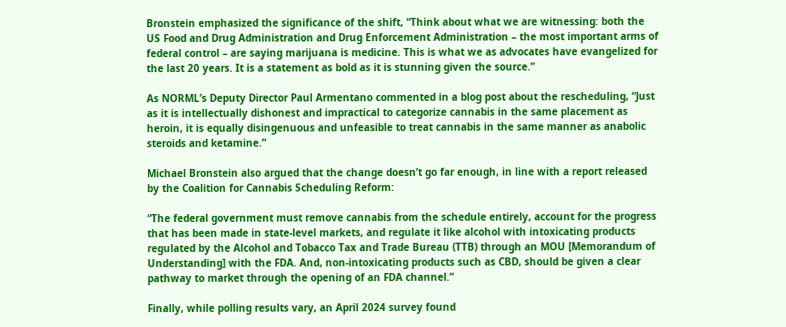Bronstein emphasized the significance of the shift, “Think about what we are witnessing: both the US Food and Drug Administration and Drug Enforcement Administration – the most important arms of federal control – are saying marijuana is medicine. This is what we as advocates have evangelized for the last 20 years. It is a statement as bold as it is stunning given the source.”

As NORML’s Deputy Director Paul Armentano commented in a blog post about the rescheduling, “Just as it is intellectually dishonest and impractical to categorize cannabis in the same placement as heroin, it is equally disingenuous and unfeasible to treat cannabis in the same manner as anabolic steroids and ketamine.”

Michael Bronstein also argued that the change doesn’t go far enough, in line with a report released by the Coalition for Cannabis Scheduling Reform:

“The federal government must remove cannabis from the schedule entirely, account for the progress that has been made in state-level markets, and regulate it like alcohol with intoxicating products regulated by the Alcohol and Tobacco Tax and Trade Bureau (TTB) through an MOU [Memorandum of Understanding] with the FDA. And, non-intoxicating products such as CBD, should be given a clear pathway to market through the opening of an FDA channel.”

Finally, while polling results vary, an April 2024 survey found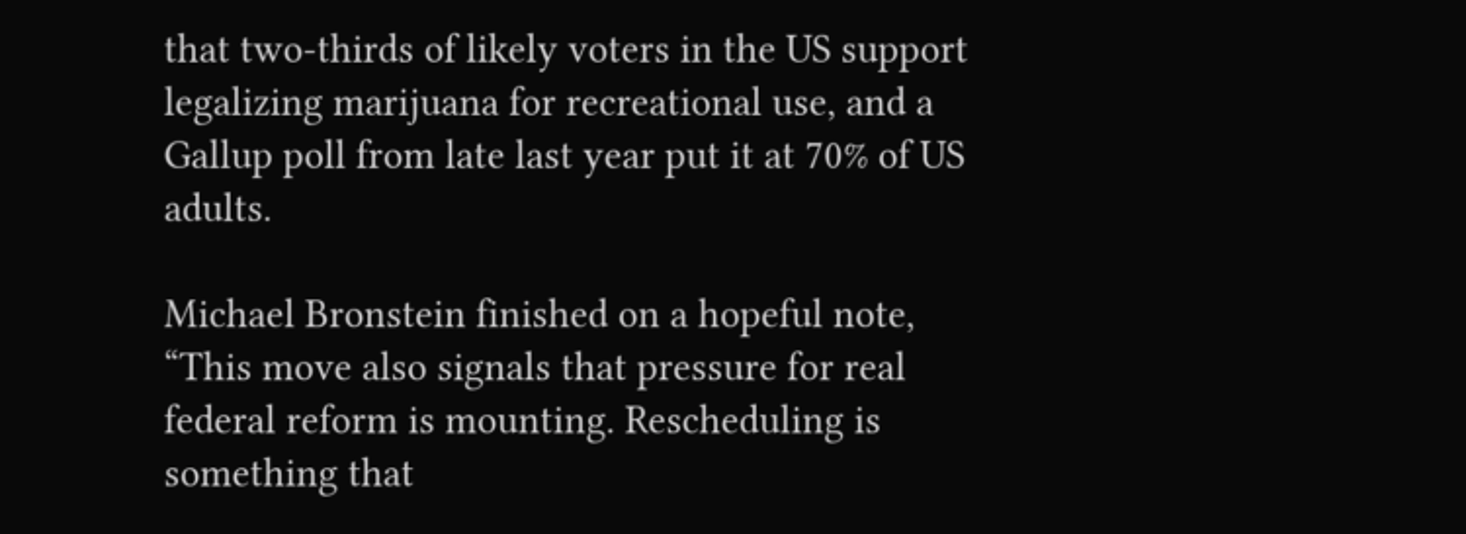that two-thirds of likely voters in the US support legalizing marijuana for recreational use, and a Gallup poll from late last year put it at 70% of US adults.

Michael Bronstein finished on a hopeful note, “This move also signals that pressure for real federal reform is mounting. Rescheduling is something that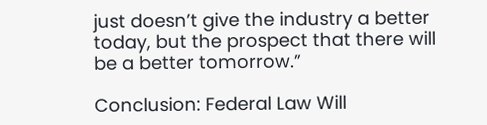just doesn’t give the industry a better today, but the prospect that there will be a better tomorrow.”

Conclusion: Federal Law Will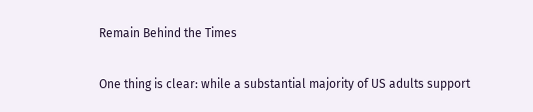Remain Behind the Times

One thing is clear: while a substantial majority of US adults support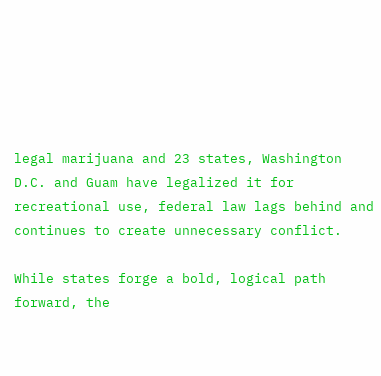legal marijuana and 23 states, Washington D.C. and Guam have legalized it for recreational use, federal law lags behind and continues to create unnecessary conflict.

While states forge a bold, logical path forward, the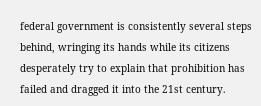federal government is consistently several steps behind, wringing its hands while its citizens desperately try to explain that prohibition has failed and dragged it into the 21st century.